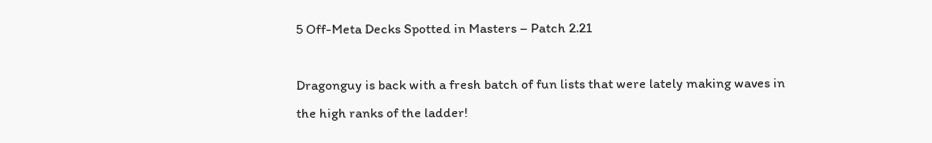5 Off-Meta Decks Spotted in Masters – Patch 2.21

Dragonguy is back with a fresh batch of fun lists that were lately making waves in the high ranks of the ladder!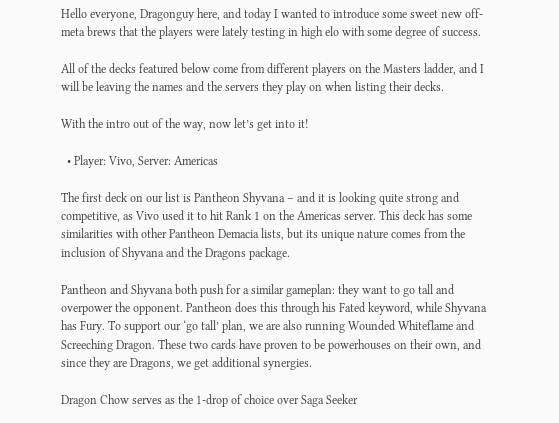Hello everyone, Dragonguy here, and today I wanted to introduce some sweet new off-meta brews that the players were lately testing in high elo with some degree of success.

All of the decks featured below come from different players on the Masters ladder, and I will be leaving the names and the servers they play on when listing their decks.

With the intro out of the way, now let’s get into it!

  • Player: Vivo, Server: Americas

The first deck on our list is Pantheon Shyvana – and it is looking quite strong and competitive, as Vivo used it to hit Rank 1 on the Americas server. This deck has some similarities with other Pantheon Demacia lists, but its unique nature comes from the inclusion of Shyvana and the Dragons package.

Pantheon and Shyvana both push for a similar gameplan: they want to go tall and overpower the opponent. Pantheon does this through his Fated keyword, while Shyvana has Fury. To support our ‘go tall’ plan, we are also running Wounded Whiteflame and Screeching Dragon. These two cards have proven to be powerhouses on their own, and since they are Dragons, we get additional synergies.

Dragon Chow serves as the 1-drop of choice over Saga Seeker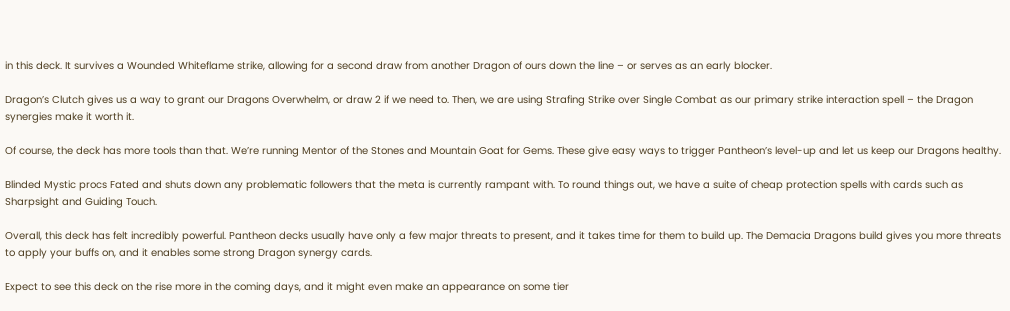in this deck. It survives a Wounded Whiteflame strike, allowing for a second draw from another Dragon of ours down the line – or serves as an early blocker.

Dragon’s Clutch gives us a way to grant our Dragons Overwhelm, or draw 2 if we need to. Then, we are using Strafing Strike over Single Combat as our primary strike interaction spell – the Dragon synergies make it worth it.

Of course, the deck has more tools than that. We’re running Mentor of the Stones and Mountain Goat for Gems. These give easy ways to trigger Pantheon’s level-up and let us keep our Dragons healthy.

Blinded Mystic procs Fated and shuts down any problematic followers that the meta is currently rampant with. To round things out, we have a suite of cheap protection spells with cards such as Sharpsight and Guiding Touch.

Overall, this deck has felt incredibly powerful. Pantheon decks usually have only a few major threats to present, and it takes time for them to build up. The Demacia Dragons build gives you more threats to apply your buffs on, and it enables some strong Dragon synergy cards.

Expect to see this deck on the rise more in the coming days, and it might even make an appearance on some tier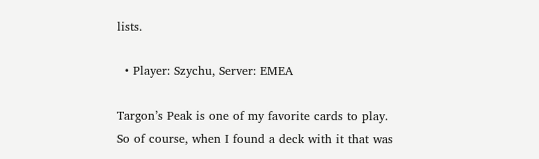lists.

  • Player: Szychu, Server: EMEA

Targon’s Peak is one of my favorite cards to play. So of course, when I found a deck with it that was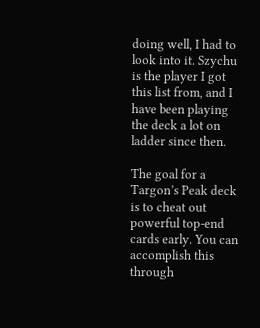doing well, I had to look into it. Szychu is the player I got this list from, and I have been playing the deck a lot on ladder since then.

The goal for a Targon’s Peak deck is to cheat out powerful top-end cards early. You can accomplish this through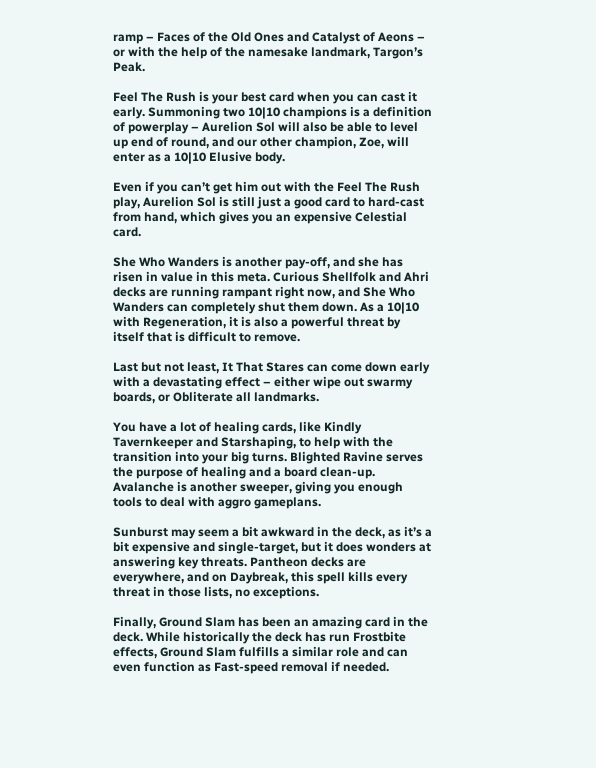ramp – Faces of the Old Ones and Catalyst of Aeons – or with the help of the namesake landmark, Targon’s Peak.

Feel The Rush is your best card when you can cast it early. Summoning two 10|10 champions is a definition of powerplay – Aurelion Sol will also be able to level up end of round, and our other champion, Zoe, will enter as a 10|10 Elusive body.

Even if you can’t get him out with the Feel The Rush play, Aurelion Sol is still just a good card to hard-cast from hand, which gives you an expensive Celestial card.

She Who Wanders is another pay-off, and she has risen in value in this meta. Curious Shellfolk and Ahri decks are running rampant right now, and She Who Wanders can completely shut them down. As a 10|10 with Regeneration, it is also a powerful threat by itself that is difficult to remove.

Last but not least, It That Stares can come down early with a devastating effect – either wipe out swarmy boards, or Obliterate all landmarks.

You have a lot of healing cards, like Kindly Tavernkeeper and Starshaping, to help with the transition into your big turns. Blighted Ravine serves the purpose of healing and a board clean-up. Avalanche is another sweeper, giving you enough tools to deal with aggro gameplans.

Sunburst may seem a bit awkward in the deck, as it’s a bit expensive and single-target, but it does wonders at answering key threats. Pantheon decks are everywhere, and on Daybreak, this spell kills every threat in those lists, no exceptions.

Finally, Ground Slam has been an amazing card in the deck. While historically the deck has run Frostbite effects, Ground Slam fulfills a similar role and can even function as Fast-speed removal if needed.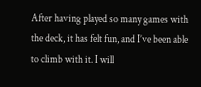After having played so many games with the deck, it has felt fun, and I’ve been able to climb with it. I will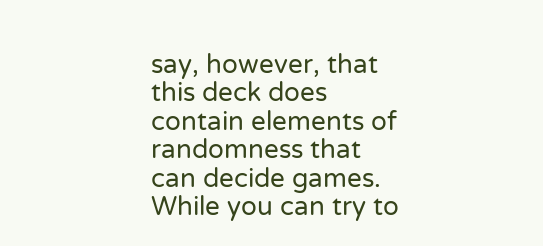say, however, that this deck does contain elements of randomness that can decide games. While you can try to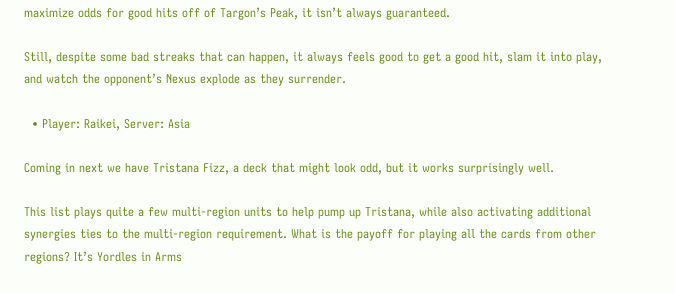maximize odds for good hits off of Targon’s Peak, it isn’t always guaranteed.

Still, despite some bad streaks that can happen, it always feels good to get a good hit, slam it into play, and watch the opponent’s Nexus explode as they surrender.

  • Player: Raikei, Server: Asia

Coming in next we have Tristana Fizz, a deck that might look odd, but it works surprisingly well.

This list plays quite a few multi-region units to help pump up Tristana, while also activating additional synergies ties to the multi-region requirement. What is the payoff for playing all the cards from other regions? It’s Yordles in Arms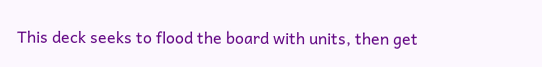This deck seeks to flood the board with units, then get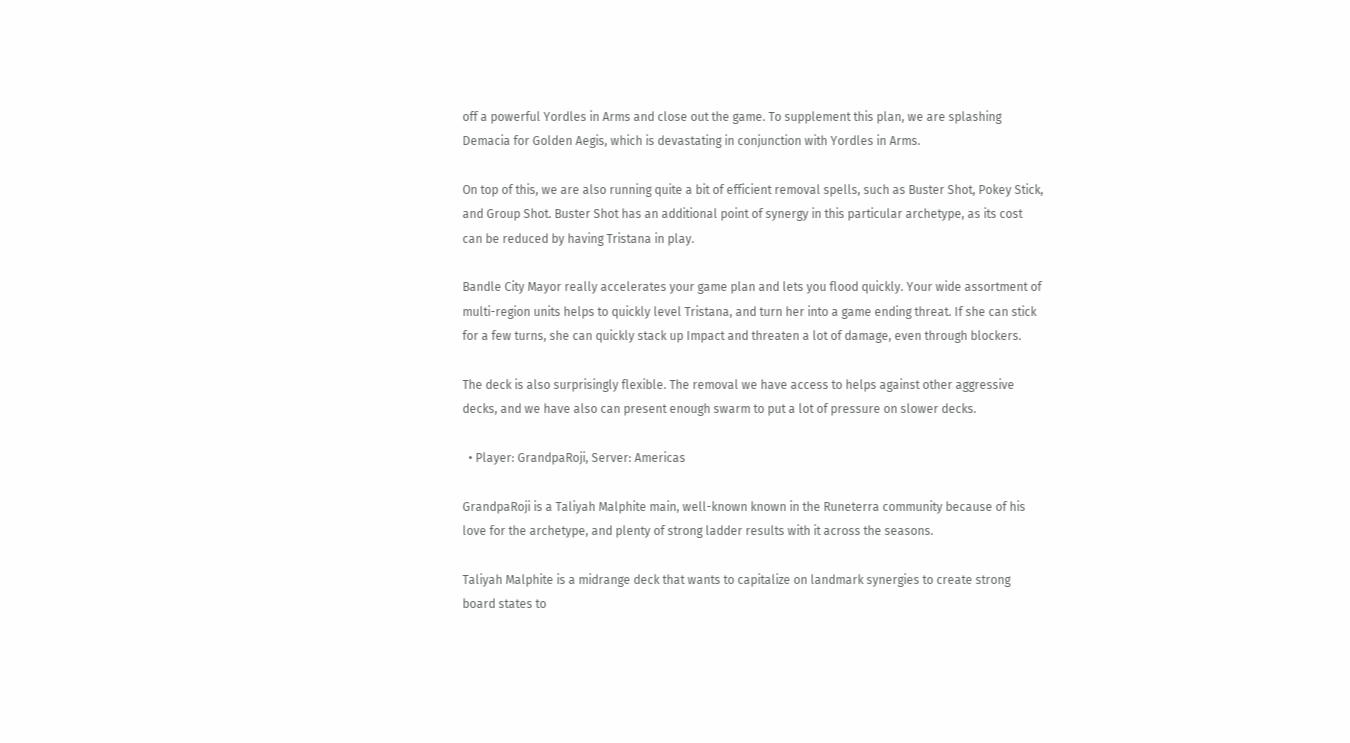off a powerful Yordles in Arms and close out the game. To supplement this plan, we are splashing Demacia for Golden Aegis, which is devastating in conjunction with Yordles in Arms.

On top of this, we are also running quite a bit of efficient removal spells, such as Buster Shot, Pokey Stick, and Group Shot. Buster Shot has an additional point of synergy in this particular archetype, as its cost can be reduced by having Tristana in play.

Bandle City Mayor really accelerates your game plan and lets you flood quickly. Your wide assortment of multi-region units helps to quickly level Tristana, and turn her into a game ending threat. If she can stick for a few turns, she can quickly stack up Impact and threaten a lot of damage, even through blockers.

The deck is also surprisingly flexible. The removal we have access to helps against other aggressive decks, and we have also can present enough swarm to put a lot of pressure on slower decks.

  • Player: GrandpaRoji, Server: Americas

GrandpaRoji is a Taliyah Malphite main, well-known known in the Runeterra community because of his love for the archetype, and plenty of strong ladder results with it across the seasons.

Taliyah Malphite is a midrange deck that wants to capitalize on landmark synergies to create strong board states to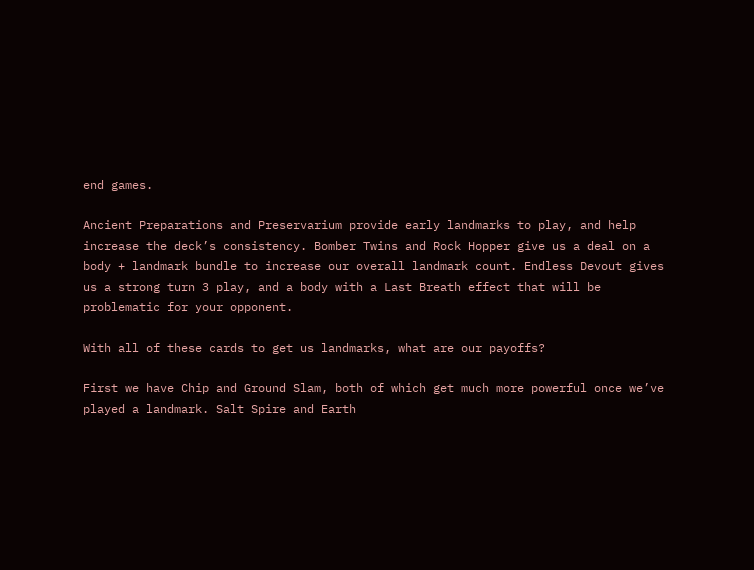end games.

Ancient Preparations and Preservarium provide early landmarks to play, and help increase the deck’s consistency. Bomber Twins and Rock Hopper give us a deal on a body + landmark bundle to increase our overall landmark count. Endless Devout gives us a strong turn 3 play, and a body with a Last Breath effect that will be problematic for your opponent.

With all of these cards to get us landmarks, what are our payoffs?

First we have Chip and Ground Slam, both of which get much more powerful once we’ve played a landmark. Salt Spire and Earth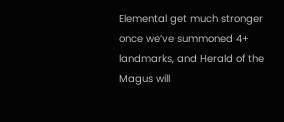Elemental get much stronger once we’ve summoned 4+ landmarks, and Herald of the Magus will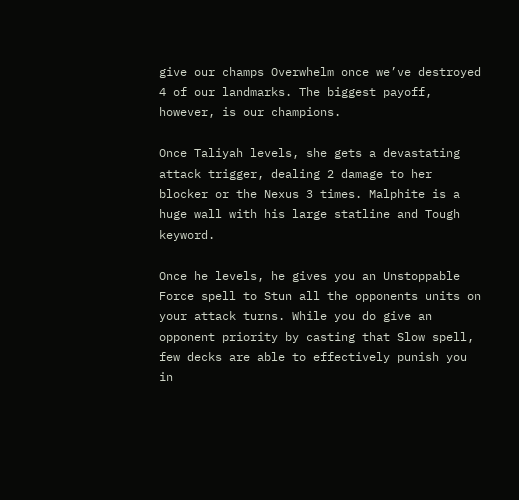give our champs Overwhelm once we’ve destroyed 4 of our landmarks. The biggest payoff, however, is our champions.

Once Taliyah levels, she gets a devastating attack trigger, dealing 2 damage to her blocker or the Nexus 3 times. Malphite is a huge wall with his large statline and Tough keyword.

Once he levels, he gives you an Unstoppable Force spell to Stun all the opponents units on your attack turns. While you do give an opponent priority by casting that Slow spell, few decks are able to effectively punish you in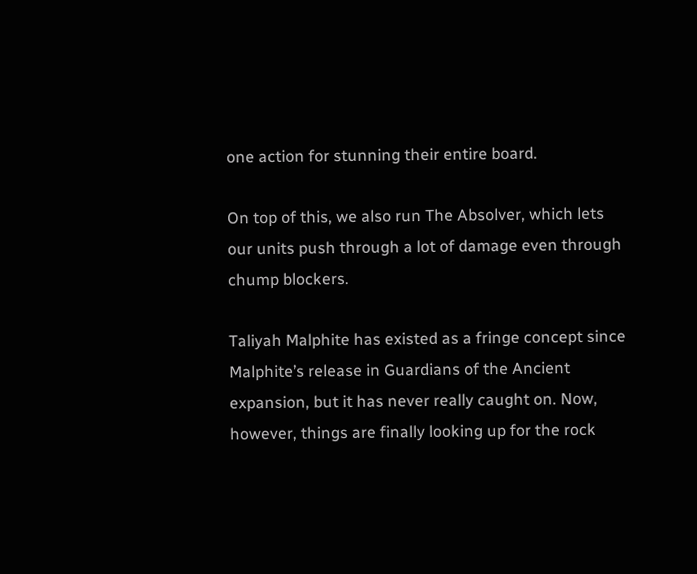one action for stunning their entire board.

On top of this, we also run The Absolver, which lets our units push through a lot of damage even through chump blockers.

Taliyah Malphite has existed as a fringe concept since Malphite’s release in Guardians of the Ancient expansion, but it has never really caught on. Now, however, things are finally looking up for the rock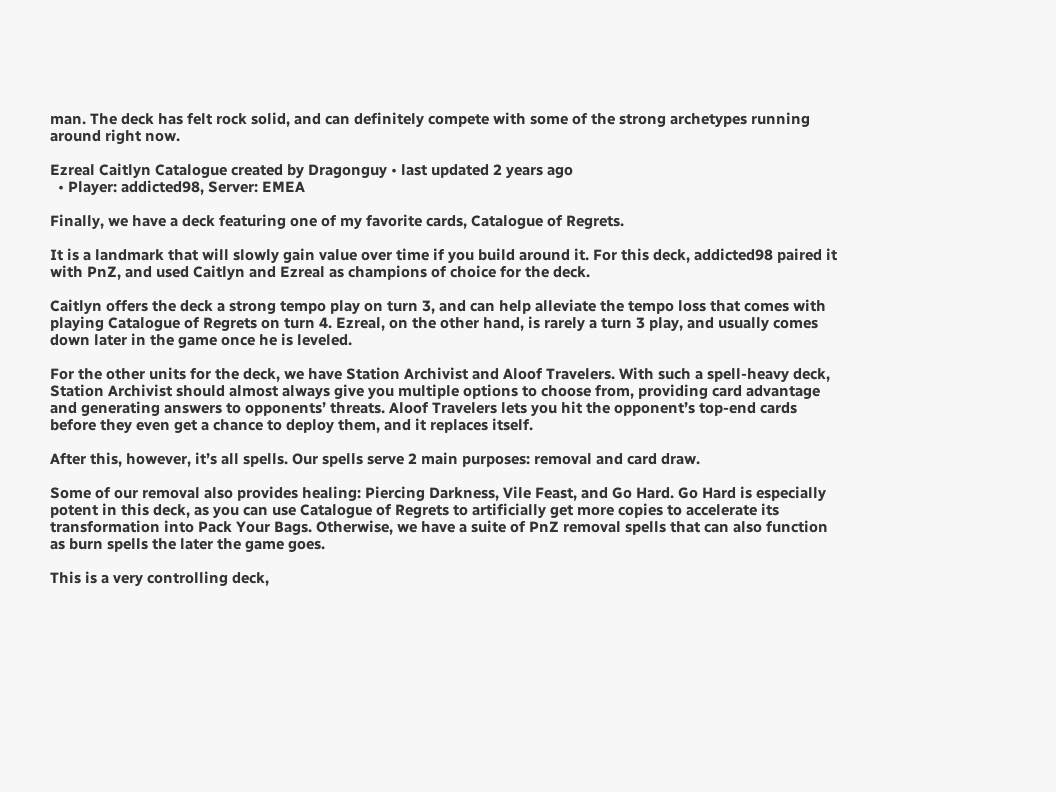man. The deck has felt rock solid, and can definitely compete with some of the strong archetypes running around right now.

Ezreal Caitlyn Catalogue created by Dragonguy • last updated 2 years ago
  • Player: addicted98, Server: EMEA

Finally, we have a deck featuring one of my favorite cards, Catalogue of Regrets.

It is a landmark that will slowly gain value over time if you build around it. For this deck, addicted98 paired it with PnZ, and used Caitlyn and Ezreal as champions of choice for the deck.

Caitlyn offers the deck a strong tempo play on turn 3, and can help alleviate the tempo loss that comes with playing Catalogue of Regrets on turn 4. Ezreal, on the other hand, is rarely a turn 3 play, and usually comes down later in the game once he is leveled.

For the other units for the deck, we have Station Archivist and Aloof Travelers. With such a spell-heavy deck, Station Archivist should almost always give you multiple options to choose from, providing card advantage and generating answers to opponents’ threats. Aloof Travelers lets you hit the opponent’s top-end cards before they even get a chance to deploy them, and it replaces itself.

After this, however, it’s all spells. Our spells serve 2 main purposes: removal and card draw.

Some of our removal also provides healing: Piercing Darkness, Vile Feast, and Go Hard. Go Hard is especially potent in this deck, as you can use Catalogue of Regrets to artificially get more copies to accelerate its transformation into Pack Your Bags. Otherwise, we have a suite of PnZ removal spells that can also function as burn spells the later the game goes.

This is a very controlling deck,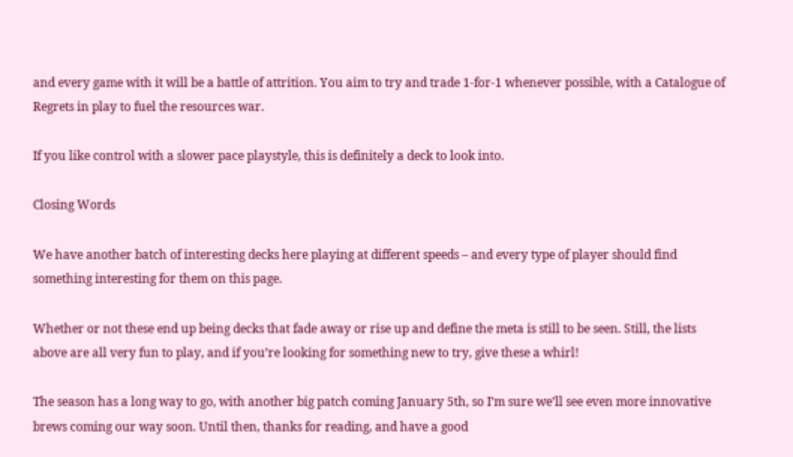and every game with it will be a battle of attrition. You aim to try and trade 1-for-1 whenever possible, with a Catalogue of Regrets in play to fuel the resources war.

If you like control with a slower pace playstyle, this is definitely a deck to look into.

Closing Words

We have another batch of interesting decks here playing at different speeds – and every type of player should find something interesting for them on this page.

Whether or not these end up being decks that fade away or rise up and define the meta is still to be seen. Still, the lists above are all very fun to play, and if you’re looking for something new to try, give these a whirl!

The season has a long way to go, with another big patch coming January 5th, so I’m sure we’ll see even more innovative brews coming our way soon. Until then, thanks for reading, and have a good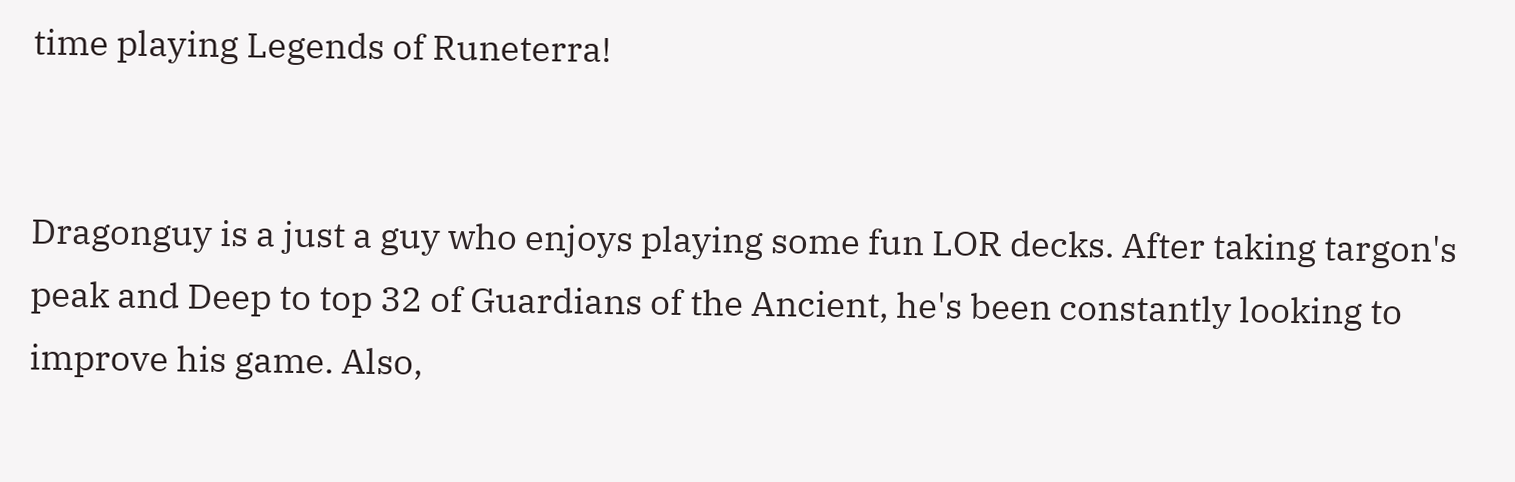time playing Legends of Runeterra!


Dragonguy is a just a guy who enjoys playing some fun LOR decks. After taking targon's peak and Deep to top 32 of Guardians of the Ancient, he's been constantly looking to improve his game. Also,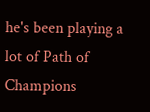he's been playing a lot of Path of Champions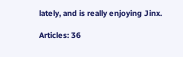lately, and is really enjoying Jinx.

Articles: 36